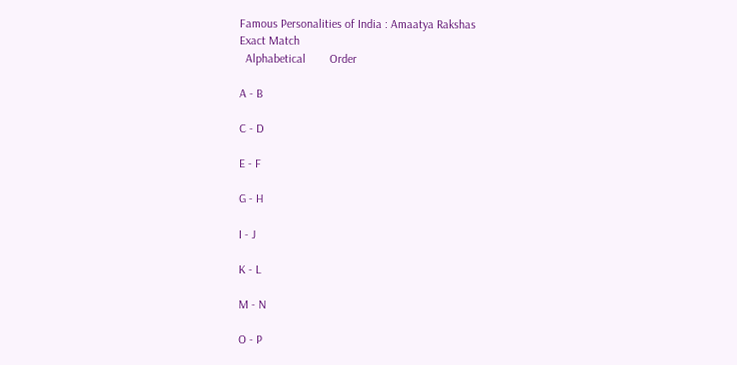Famous Personalities of India : Amaatya Rakshas
Exact Match
  Alphabetical        Order

A - B

C - D

E - F

G - H

I - J

K - L

M - N

O - P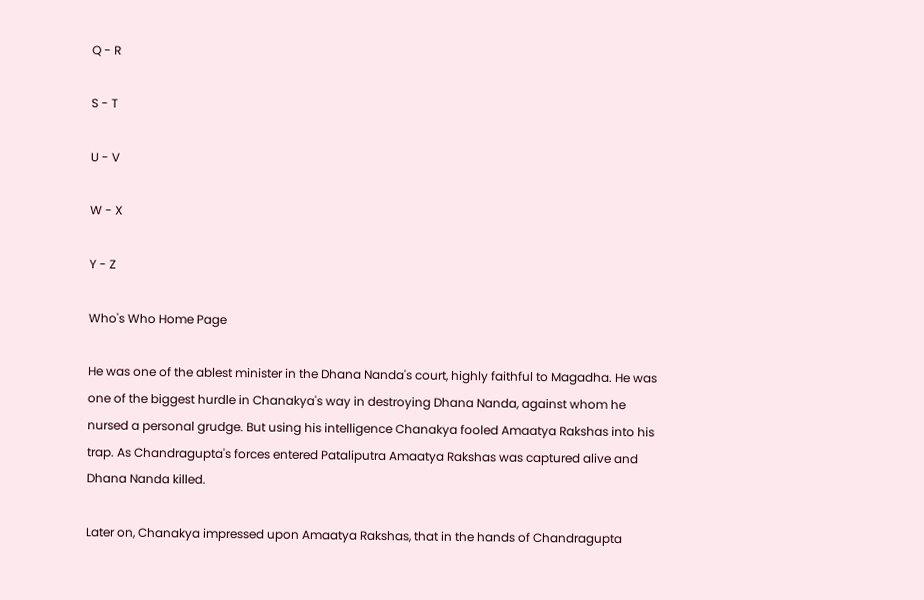Q - R

S - T

U - V

W - X

Y - Z

Who's Who Home Page

He was one of the ablest minister in the Dhana Nanda's court, highly faithful to Magadha. He was one of the biggest hurdle in Chanakya's way in destroying Dhana Nanda, against whom he nursed a personal grudge. But using his intelligence Chanakya fooled Amaatya Rakshas into his trap. As Chandragupta's forces entered Pataliputra Amaatya Rakshas was captured alive and Dhana Nanda killed.

Later on, Chanakya impressed upon Amaatya Rakshas, that in the hands of Chandragupta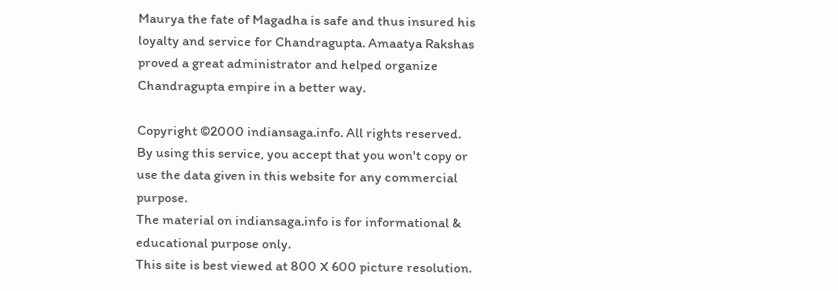Maurya the fate of Magadha is safe and thus insured his loyalty and service for Chandragupta. Amaatya Rakshas proved a great administrator and helped organize Chandragupta empire in a better way.

Copyright ©2000 indiansaga.info. All rights reserved.
By using this service, you accept that you won't copy or use the data given in this website for any commercial purpose.
The material on indiansaga.info is for informational & educational purpose only.
This site is best viewed at 800 X 600 picture resolution.